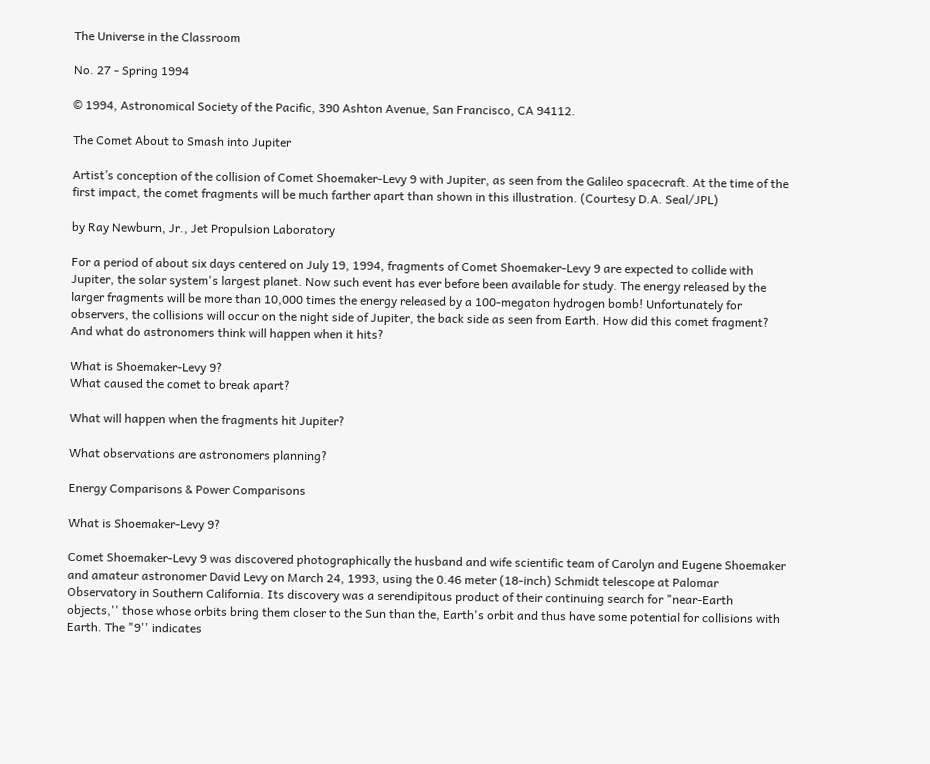The Universe in the Classroom

No. 27 - Spring 1994

© 1994, Astronomical Society of the Pacific, 390 Ashton Avenue, San Francisco, CA 94112.

The Comet About to Smash into Jupiter

Artist’s conception of the collision of Comet Shoemaker-Levy 9 with Jupiter, as seen from the Galileo spacecraft. At the time of the first impact, the comet fragments will be much farther apart than shown in this illustration. (Courtesy D.A. Seal/JPL)

by Ray Newburn, Jr., Jet Propulsion Laboratory

For a period of about six days centered on July 19, 1994, fragments of Comet Shoemaker-Levy 9 are expected to collide with Jupiter, the solar system's largest planet. Now such event has ever before been available for study. The energy released by the larger fragments will be more than 10,000 times the energy released by a 100-megaton hydrogen bomb! Unfortunately for observers, the collisions will occur on the night side of Jupiter, the back side as seen from Earth. How did this comet fragment? And what do astronomers think will happen when it hits?

What is Shoemaker-Levy 9?
What caused the comet to break apart?

What will happen when the fragments hit Jupiter?

What observations are astronomers planning?

Energy Comparisons & Power Comparisons

What is Shoemaker-Levy 9?

Comet Shoemaker-Levy 9 was discovered photographically the husband and wife scientific team of Carolyn and Eugene Shoemaker and amateur astronomer David Levy on March 24, 1993, using the 0.46 meter (18-inch) Schmidt telescope at Palomar Observatory in Southern California. Its discovery was a serendipitous product of their continuing search for "near-Earth objects,'' those whose orbits bring them closer to the Sun than the, Earth's orbit and thus have some potential for collisions with Earth. The "9'' indicates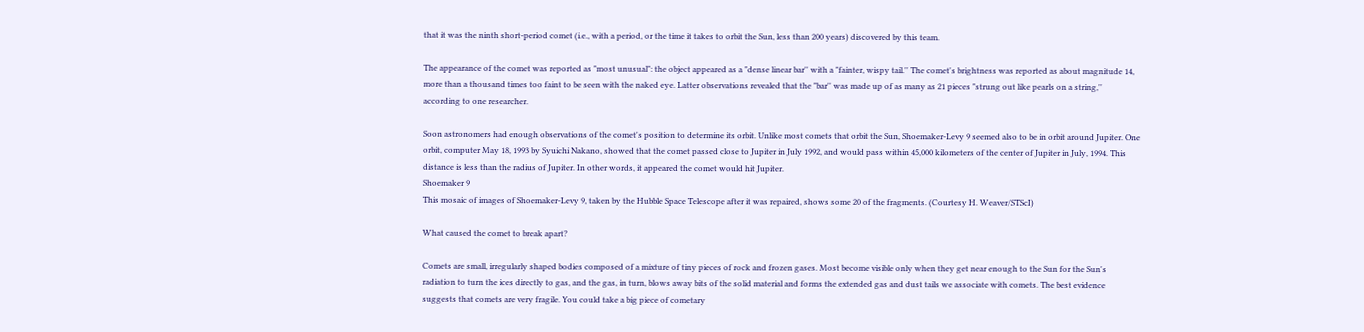that it was the ninth short-period comet (i.e., with a period, or the time it takes to orbit the Sun, less than 200 years) discovered by this team.

The appearance of the comet was reported as "most unusual": the object appeared as a "dense linear bar'' with a "fainter, wispy tail.'' The comet's brightness was reported as about magnitude 14, more than a thousand times too faint to be seen with the naked eye. Latter observations revealed that the "bar'' was made up of as many as 21 pieces "strung out like pearls on a string,'' according to one researcher.

Soon astronomers had enough observations of the comet's position to determine its orbit. Unlike most comets that orbit the Sun, Shoemaker-Levy 9 seemed also to be in orbit around Jupiter. One orbit, computer May 18, 1993 by Syuichi Nakano, showed that the comet passed close to Jupiter in July 1992, and would pass within 45,000 kilometers of the center of Jupiter in July, 1994. This distance is less than the radius of Jupiter. In other words, it appeared the comet would hit Jupiter.
Shoemaker 9
This mosaic of images of Shoemaker-Levy 9, taken by the Hubble Space Telescope after it was repaired, shows some 20 of the fragments. (Courtesy H. Weaver/STScI)

What caused the comet to break apart?

Comets are small, irregularly shaped bodies composed of a mixture of tiny pieces of rock and frozen gases. Most become visible only when they get near enough to the Sun for the Sun's radiation to turn the ices directly to gas, and the gas, in turn, blows away bits of the solid material and forms the extended gas and dust tails we associate with comets. The best evidence suggests that comets are very fragile. You could take a big piece of cometary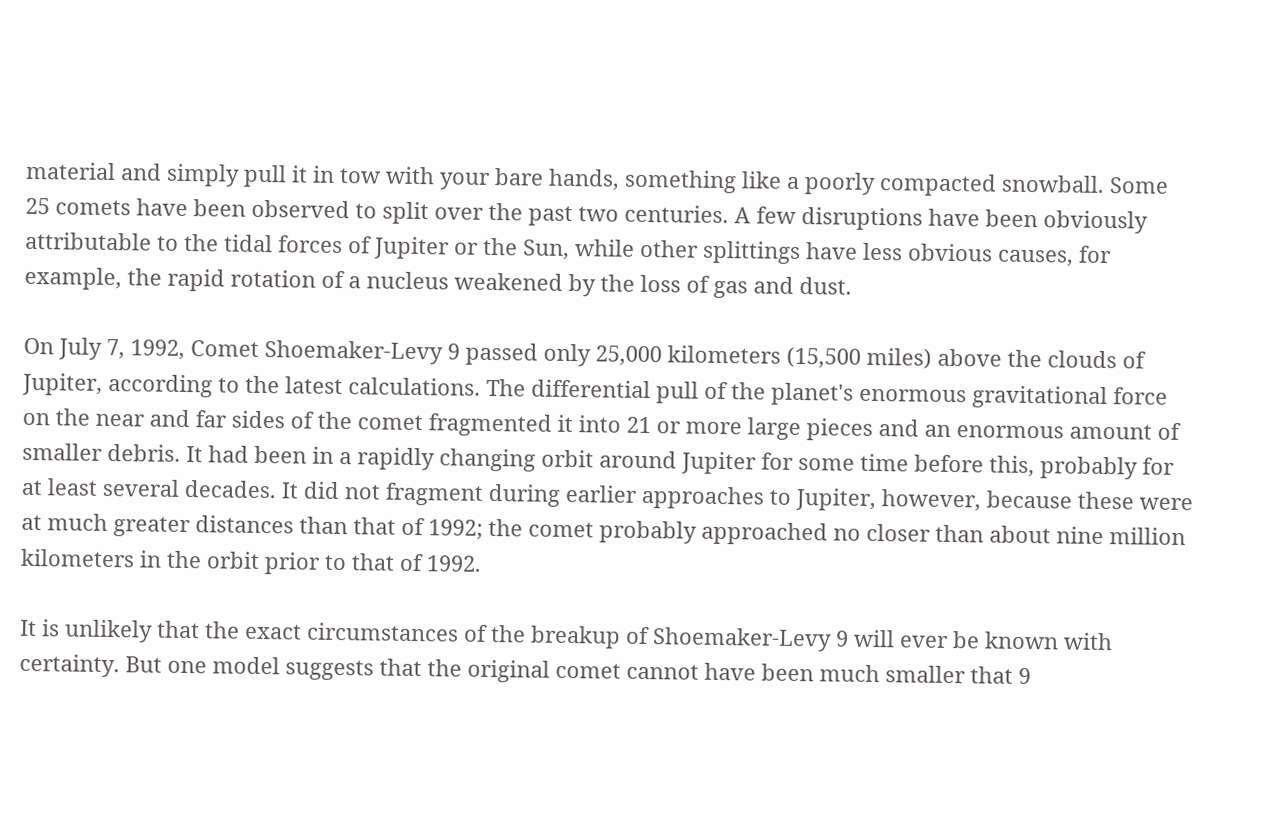material and simply pull it in tow with your bare hands, something like a poorly compacted snowball. Some 25 comets have been observed to split over the past two centuries. A few disruptions have been obviously attributable to the tidal forces of Jupiter or the Sun, while other splittings have less obvious causes, for example, the rapid rotation of a nucleus weakened by the loss of gas and dust.

On July 7, 1992, Comet Shoemaker-Levy 9 passed only 25,000 kilometers (15,500 miles) above the clouds of Jupiter, according to the latest calculations. The differential pull of the planet's enormous gravitational force on the near and far sides of the comet fragmented it into 21 or more large pieces and an enormous amount of smaller debris. It had been in a rapidly changing orbit around Jupiter for some time before this, probably for at least several decades. It did not fragment during earlier approaches to Jupiter, however, because these were at much greater distances than that of 1992; the comet probably approached no closer than about nine million kilometers in the orbit prior to that of 1992.

It is unlikely that the exact circumstances of the breakup of Shoemaker-Levy 9 will ever be known with certainty. But one model suggests that the original comet cannot have been much smaller that 9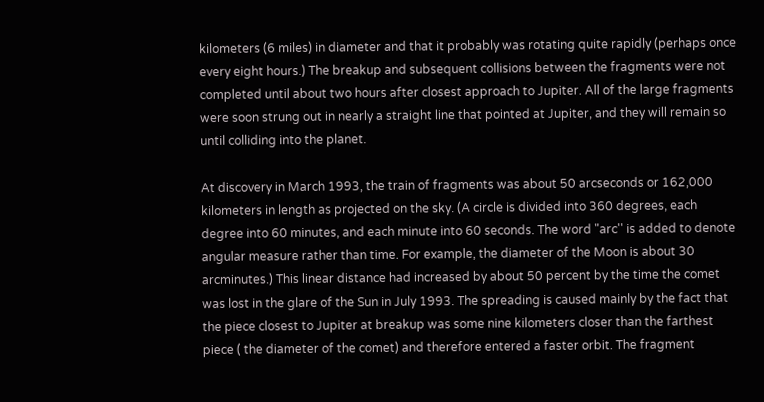kilometers (6 miles) in diameter and that it probably was rotating quite rapidly (perhaps once every eight hours.) The breakup and subsequent collisions between the fragments were not completed until about two hours after closest approach to Jupiter. All of the large fragments were soon strung out in nearly a straight line that pointed at Jupiter, and they will remain so until colliding into the planet.

At discovery in March 1993, the train of fragments was about 50 arcseconds or 162,000 kilometers in length as projected on the sky. (A circle is divided into 360 degrees, each degree into 60 minutes, and each minute into 60 seconds. The word "arc'' is added to denote angular measure rather than time. For example, the diameter of the Moon is about 30 arcminutes.) This linear distance had increased by about 50 percent by the time the comet was lost in the glare of the Sun in July 1993. The spreading is caused mainly by the fact that the piece closest to Jupiter at breakup was some nine kilometers closer than the farthest piece ( the diameter of the comet) and therefore entered a faster orbit. The fragment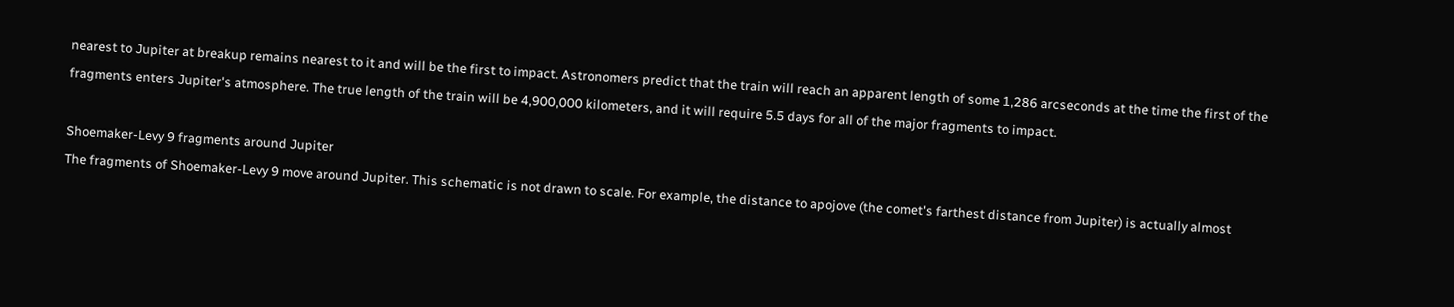nearest to Jupiter at breakup remains nearest to it and will be the first to impact. Astronomers predict that the train will reach an apparent length of some 1,286 arcseconds at the time the first of the fragments enters Jupiter's atmosphere. The true length of the train will be 4,900,000 kilometers, and it will require 5.5 days for all of the major fragments to impact.

Shoemaker-Levy 9 fragments around Jupiter
The fragments of Shoemaker-Levy 9 move around Jupiter. This schematic is not drawn to scale. For example, the distance to apojove (the comet's farthest distance from Jupiter) is actually almost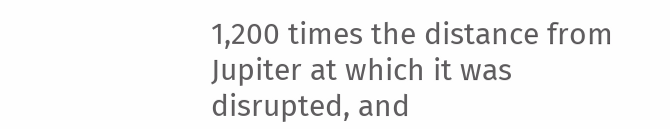1,200 times the distance from Jupiter at which it was disrupted, and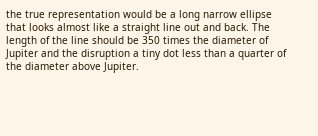the true representation would be a long narrow ellipse that looks almost like a straight line out and back. The length of the line should be 350 times the diameter of Jupiter and the disruption a tiny dot less than a quarter of the diameter above Jupiter.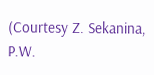(Courtesy Z. Sekanina, P.W.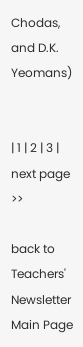Chodas, and D.K. Yeomans)


| 1 | 2 | 3 | next page >>

back to Teachers' Newsletter Main Page